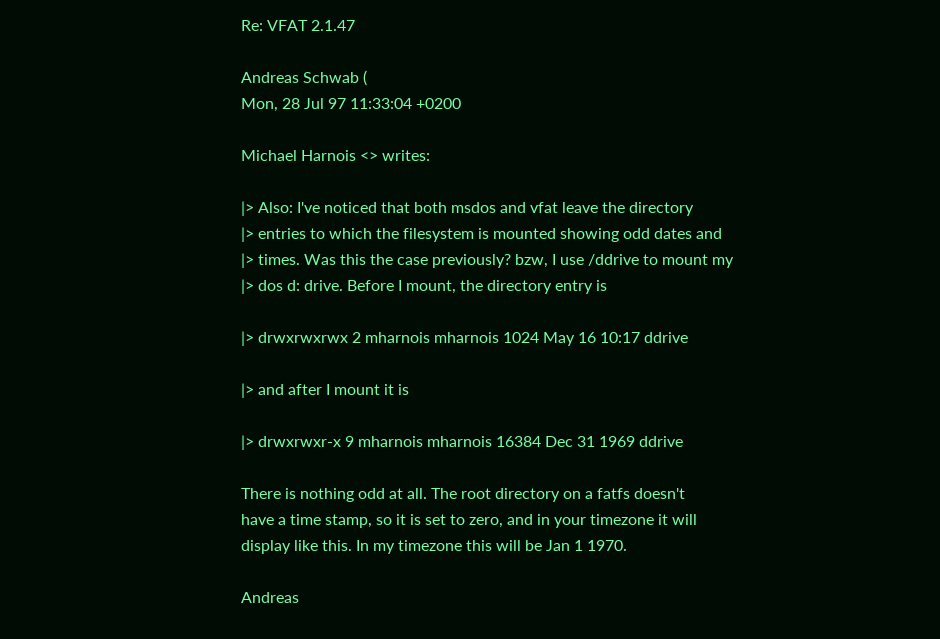Re: VFAT 2.1.47

Andreas Schwab (
Mon, 28 Jul 97 11:33:04 +0200

Michael Harnois <> writes:

|> Also: I've noticed that both msdos and vfat leave the directory
|> entries to which the filesystem is mounted showing odd dates and
|> times. Was this the case previously? bzw, I use /ddrive to mount my
|> dos d: drive. Before I mount, the directory entry is

|> drwxrwxrwx 2 mharnois mharnois 1024 May 16 10:17 ddrive

|> and after I mount it is

|> drwxrwxr-x 9 mharnois mharnois 16384 Dec 31 1969 ddrive

There is nothing odd at all. The root directory on a fatfs doesn't
have a time stamp, so it is set to zero, and in your timezone it will
display like this. In my timezone this will be Jan 1 1970.

Andreas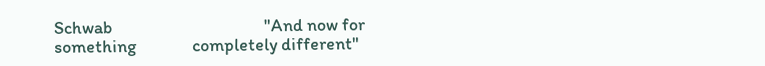Schwab                                      "And now for something              completely different"